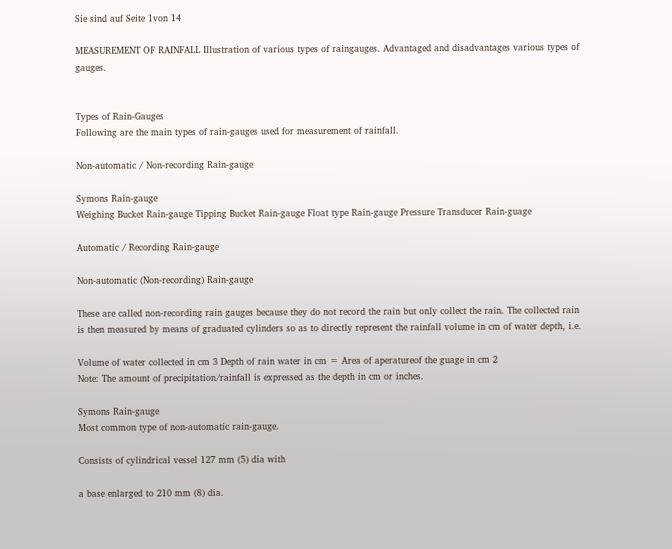Sie sind auf Seite 1von 14

MEASUREMENT OF RAINFALL Illustration of various types of raingauges. Advantaged and disadvantages various types of gauges.


Types of Rain-Gauges
Following are the main types of rain-gauges used for measurement of rainfall.

Non-automatic / Non-recording Rain-gauge

Symons Rain-gauge
Weighing Bucket Rain-gauge Tipping Bucket Rain-gauge Float type Rain-gauge Pressure Transducer Rain-guage

Automatic / Recording Rain-gauge

Non-automatic (Non-recording) Rain-gauge

These are called non-recording rain gauges because they do not record the rain but only collect the rain. The collected rain is then measured by means of graduated cylinders so as to directly represent the rainfall volume in cm of water depth, i.e.

Volume of water collected in cm 3 Depth of rain water in cm = Area of aperatureof the guage in cm 2
Note: The amount of precipitation/rainfall is expressed as the depth in cm or inches.

Symons Rain-gauge
Most common type of non-automatic rain-gauge.

Consists of cylindrical vessel 127 mm (5) dia with

a base enlarged to 210 mm (8) dia.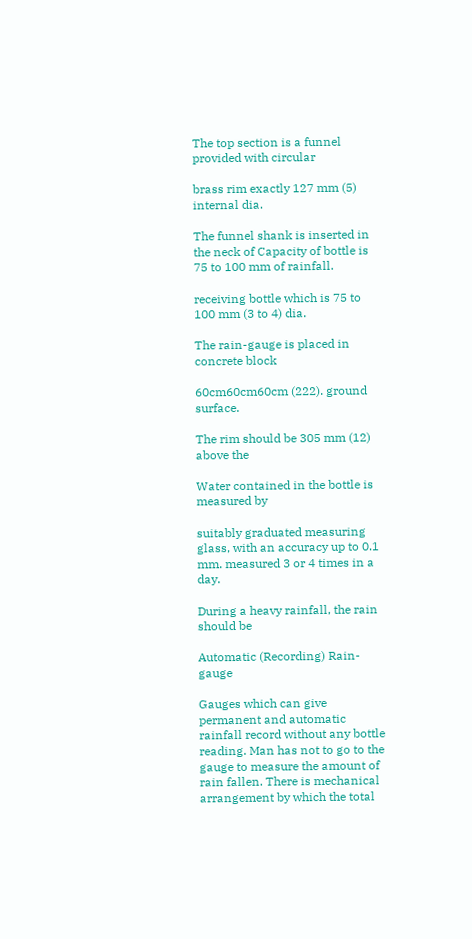The top section is a funnel provided with circular

brass rim exactly 127 mm (5) internal dia.

The funnel shank is inserted in the neck of Capacity of bottle is 75 to 100 mm of rainfall.

receiving bottle which is 75 to 100 mm (3 to 4) dia.

The rain-gauge is placed in concrete block

60cm60cm60cm (222). ground surface.

The rim should be 305 mm (12) above the

Water contained in the bottle is measured by

suitably graduated measuring glass, with an accuracy up to 0.1 mm. measured 3 or 4 times in a day.

During a heavy rainfall, the rain should be

Automatic (Recording) Rain-gauge

Gauges which can give permanent and automatic rainfall record without any bottle reading. Man has not to go to the gauge to measure the amount of rain fallen. There is mechanical arrangement by which the total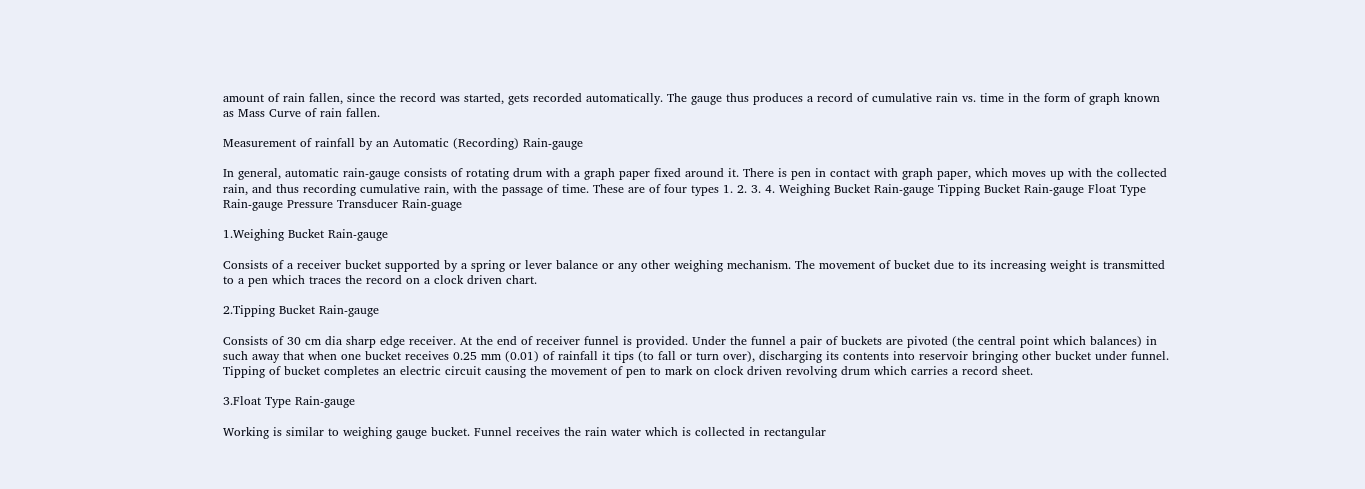amount of rain fallen, since the record was started, gets recorded automatically. The gauge thus produces a record of cumulative rain vs. time in the form of graph known as Mass Curve of rain fallen.

Measurement of rainfall by an Automatic (Recording) Rain-gauge

In general, automatic rain-gauge consists of rotating drum with a graph paper fixed around it. There is pen in contact with graph paper, which moves up with the collected rain, and thus recording cumulative rain, with the passage of time. These are of four types 1. 2. 3. 4. Weighing Bucket Rain-gauge Tipping Bucket Rain-gauge Float Type Rain-gauge Pressure Transducer Rain-guage

1.Weighing Bucket Rain-gauge

Consists of a receiver bucket supported by a spring or lever balance or any other weighing mechanism. The movement of bucket due to its increasing weight is transmitted to a pen which traces the record on a clock driven chart.

2.Tipping Bucket Rain-gauge

Consists of 30 cm dia sharp edge receiver. At the end of receiver funnel is provided. Under the funnel a pair of buckets are pivoted (the central point which balances) in such away that when one bucket receives 0.25 mm (0.01) of rainfall it tips (to fall or turn over), discharging its contents into reservoir bringing other bucket under funnel. Tipping of bucket completes an electric circuit causing the movement of pen to mark on clock driven revolving drum which carries a record sheet.

3.Float Type Rain-gauge

Working is similar to weighing gauge bucket. Funnel receives the rain water which is collected in rectangular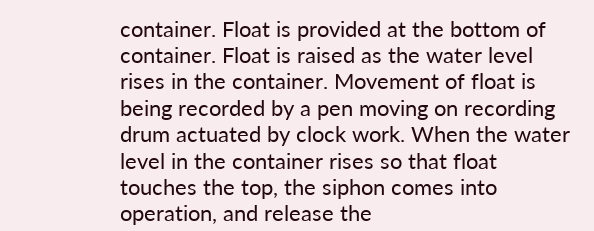container. Float is provided at the bottom of container. Float is raised as the water level rises in the container. Movement of float is being recorded by a pen moving on recording drum actuated by clock work. When the water level in the container rises so that float touches the top, the siphon comes into operation, and release the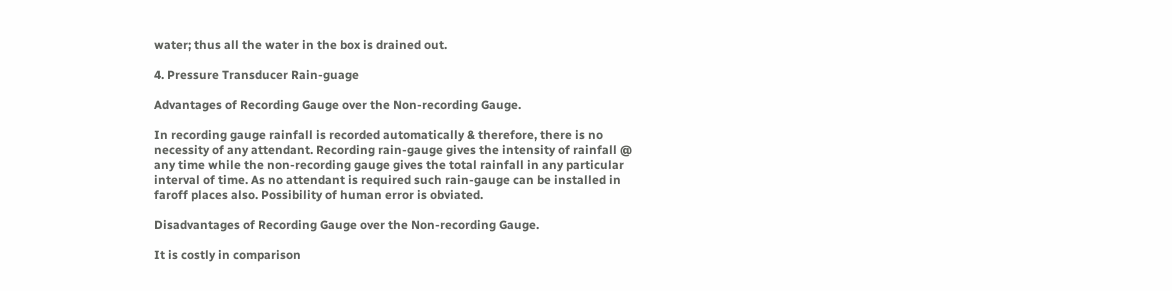water; thus all the water in the box is drained out.

4. Pressure Transducer Rain-guage

Advantages of Recording Gauge over the Non-recording Gauge.

In recording gauge rainfall is recorded automatically & therefore, there is no necessity of any attendant. Recording rain-gauge gives the intensity of rainfall @ any time while the non-recording gauge gives the total rainfall in any particular interval of time. As no attendant is required such rain-gauge can be installed in faroff places also. Possibility of human error is obviated.

Disadvantages of Recording Gauge over the Non-recording Gauge.

It is costly in comparison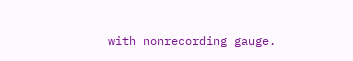with nonrecording gauge.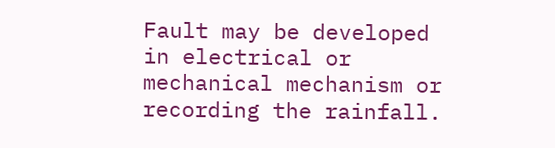Fault may be developed in electrical or mechanical mechanism or recording the rainfall.